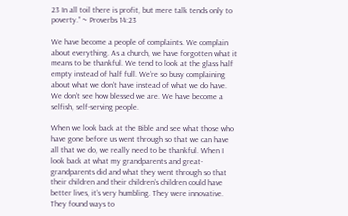23 In all toil there is profit, but mere talk tends only to poverty.” ~ Proverbs 14:23

We have become a people of complaints. We complain about everything. As a church, we have forgotten what it means to be thankful. We tend to look at the glass half empty instead of half full. We’re so busy complaining about what we don’t have instead of what we do have. We don’t see how blessed we are. We have become a selfish, self-serving people.

When we look back at the Bible and see what those who have gone before us went through so that we can have all that we do, we really need to be thankful. When I look back at what my grandparents and great-grandparents did and what they went through so that their children and their children’s children could have better lives, it’s very humbling. They were innovative. They found ways to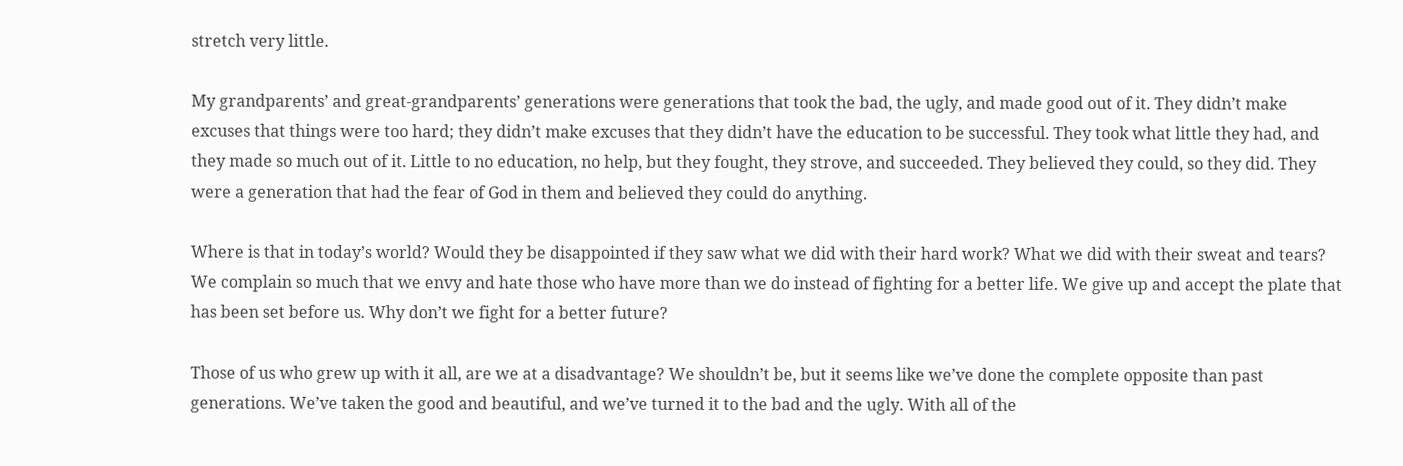stretch very little.

My grandparents’ and great-grandparents’ generations were generations that took the bad, the ugly, and made good out of it. They didn’t make excuses that things were too hard; they didn’t make excuses that they didn’t have the education to be successful. They took what little they had, and they made so much out of it. Little to no education, no help, but they fought, they strove, and succeeded. They believed they could, so they did. They were a generation that had the fear of God in them and believed they could do anything.

Where is that in today’s world? Would they be disappointed if they saw what we did with their hard work? What we did with their sweat and tears? We complain so much that we envy and hate those who have more than we do instead of fighting for a better life. We give up and accept the plate that has been set before us. Why don’t we fight for a better future?

Those of us who grew up with it all, are we at a disadvantage? We shouldn’t be, but it seems like we’ve done the complete opposite than past generations. We’ve taken the good and beautiful, and we’ve turned it to the bad and the ugly. With all of the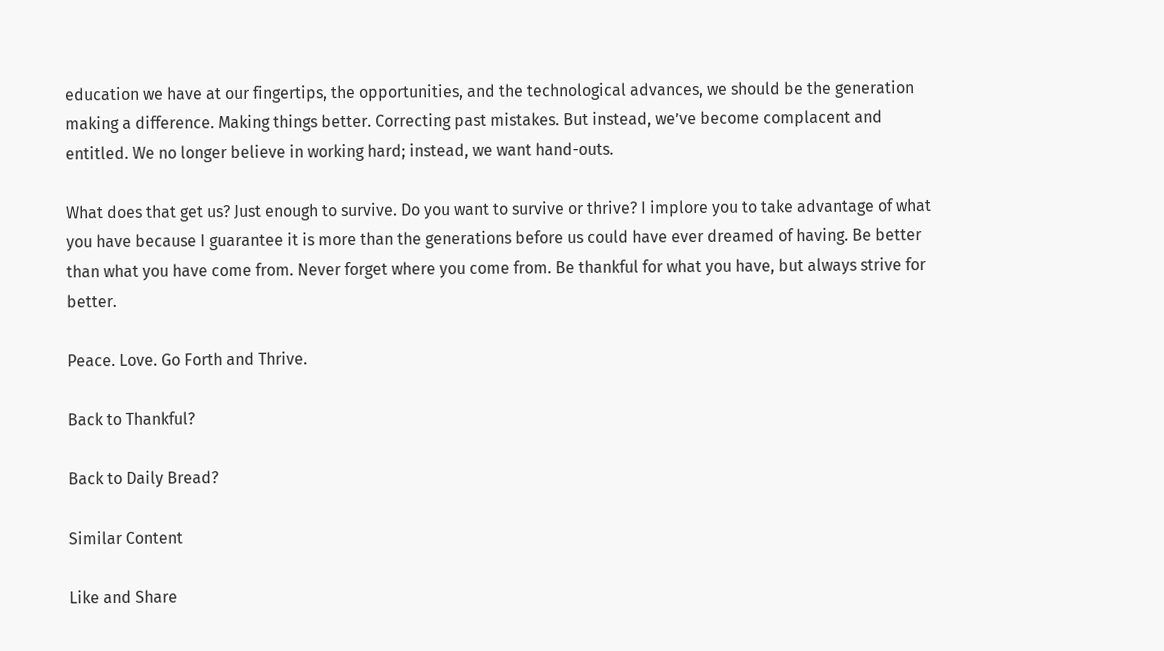education we have at our fingertips, the opportunities, and the technological advances, we should be the generation making a difference. Making things better. Correcting past mistakes. But instead, we’ve become complacent and entitled. We no longer believe in working hard; instead, we want hand-outs.

What does that get us? Just enough to survive. Do you want to survive or thrive? I implore you to take advantage of what you have because I guarantee it is more than the generations before us could have ever dreamed of having. Be better than what you have come from. Never forget where you come from. Be thankful for what you have, but always strive for better.

Peace. Love. Go Forth and Thrive.

Back to Thankful?

Back to Daily Bread?

Similar Content

Like and Share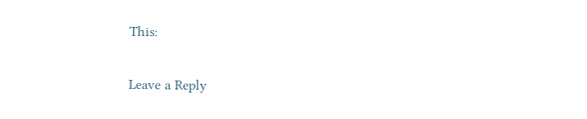This:

Leave a Reply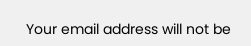Your email address will not be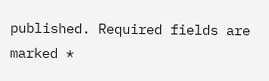published. Required fields are marked *